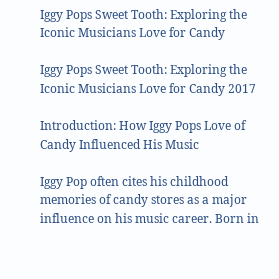Iggy Pops Sweet Tooth: Exploring the Iconic Musicians Love for Candy

Iggy Pops Sweet Tooth: Exploring the Iconic Musicians Love for Candy 2017

Introduction: How Iggy Pops Love of Candy Influenced His Music

Iggy Pop often cites his childhood memories of candy stores as a major influence on his music career. Born in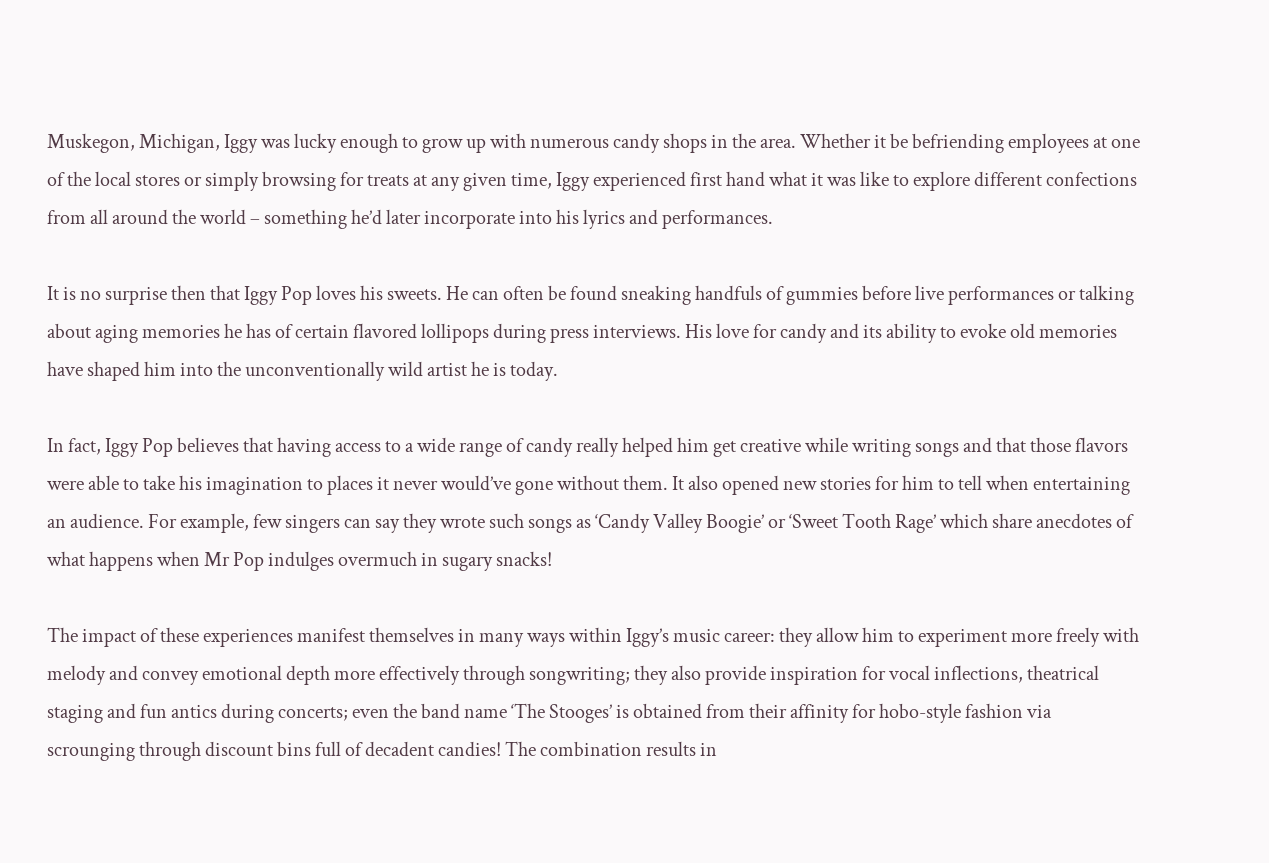Muskegon, Michigan, Iggy was lucky enough to grow up with numerous candy shops in the area. Whether it be befriending employees at one of the local stores or simply browsing for treats at any given time, Iggy experienced first hand what it was like to explore different confections from all around the world – something he’d later incorporate into his lyrics and performances.

It is no surprise then that Iggy Pop loves his sweets. He can often be found sneaking handfuls of gummies before live performances or talking about aging memories he has of certain flavored lollipops during press interviews. His love for candy and its ability to evoke old memories have shaped him into the unconventionally wild artist he is today.

In fact, Iggy Pop believes that having access to a wide range of candy really helped him get creative while writing songs and that those flavors were able to take his imagination to places it never would’ve gone without them. It also opened new stories for him to tell when entertaining an audience. For example, few singers can say they wrote such songs as ‘Candy Valley Boogie’ or ‘Sweet Tooth Rage’ which share anecdotes of what happens when Mr Pop indulges overmuch in sugary snacks!

The impact of these experiences manifest themselves in many ways within Iggy’s music career: they allow him to experiment more freely with melody and convey emotional depth more effectively through songwriting; they also provide inspiration for vocal inflections, theatrical staging and fun antics during concerts; even the band name ‘The Stooges’ is obtained from their affinity for hobo-style fashion via scrounging through discount bins full of decadent candies! The combination results in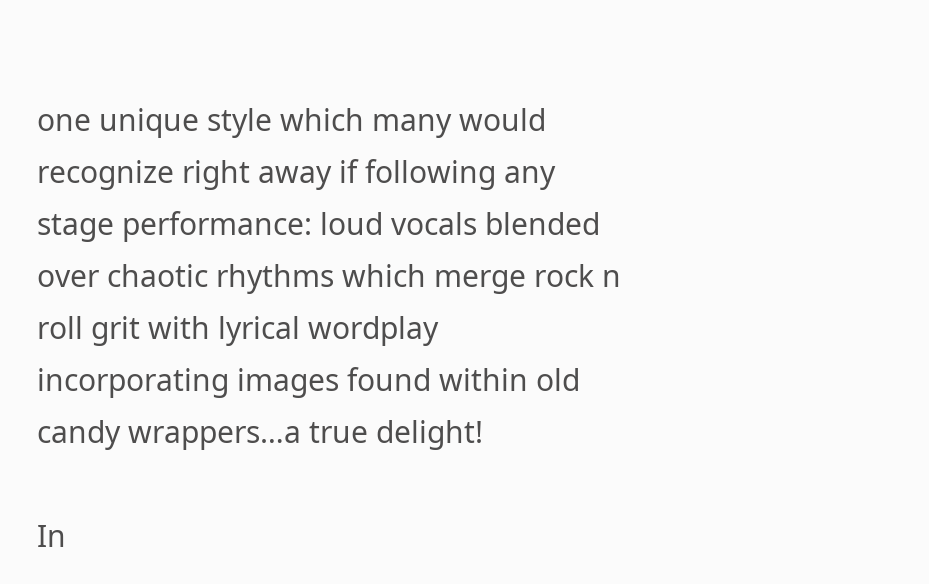one unique style which many would recognize right away if following any stage performance: loud vocals blended over chaotic rhythms which merge rock n roll grit with lyrical wordplay incorporating images found within old candy wrappers…a true delight!

In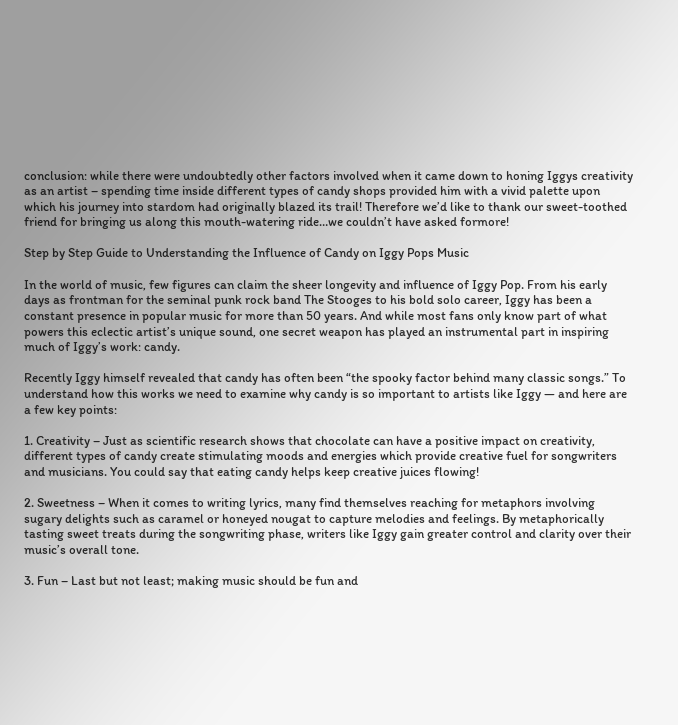conclusion: while there were undoubtedly other factors involved when it came down to honing Iggys creativity as an artist – spending time inside different types of candy shops provided him with a vivid palette upon which his journey into stardom had originally blazed its trail! Therefore we’d like to thank our sweet-toothed friend for bringing us along this mouth-watering ride…we couldn’t have asked formore!

Step by Step Guide to Understanding the Influence of Candy on Iggy Pops Music

In the world of music, few figures can claim the sheer longevity and influence of Iggy Pop. From his early days as frontman for the seminal punk rock band The Stooges to his bold solo career, Iggy has been a constant presence in popular music for more than 50 years. And while most fans only know part of what powers this eclectic artist’s unique sound, one secret weapon has played an instrumental part in inspiring much of Iggy’s work: candy.

Recently Iggy himself revealed that candy has often been “the spooky factor behind many classic songs.” To understand how this works we need to examine why candy is so important to artists like Iggy — and here are a few key points:

1. Creativity – Just as scientific research shows that chocolate can have a positive impact on creativity, different types of candy create stimulating moods and energies which provide creative fuel for songwriters and musicians. You could say that eating candy helps keep creative juices flowing!

2. Sweetness – When it comes to writing lyrics, many find themselves reaching for metaphors involving sugary delights such as caramel or honeyed nougat to capture melodies and feelings. By metaphorically tasting sweet treats during the songwriting phase, writers like Iggy gain greater control and clarity over their music’s overall tone.

3. Fun – Last but not least; making music should be fun and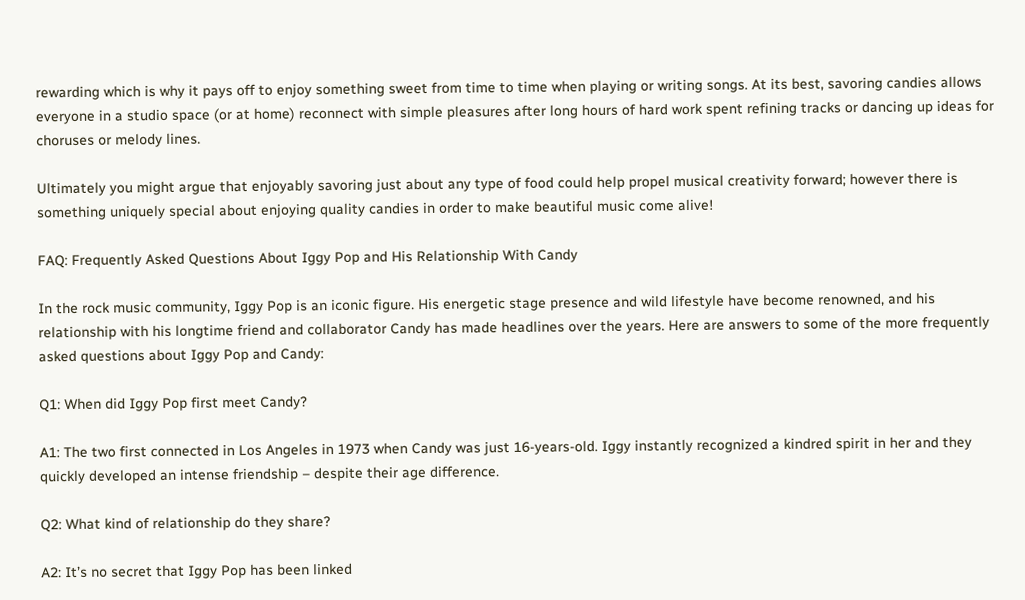rewarding which is why it pays off to enjoy something sweet from time to time when playing or writing songs. At its best, savoring candies allows everyone in a studio space (or at home) reconnect with simple pleasures after long hours of hard work spent refining tracks or dancing up ideas for choruses or melody lines.

Ultimately you might argue that enjoyably savoring just about any type of food could help propel musical creativity forward; however there is something uniquely special about enjoying quality candies in order to make beautiful music come alive!

FAQ: Frequently Asked Questions About Iggy Pop and His Relationship With Candy

In the rock music community, Iggy Pop is an iconic figure. His energetic stage presence and wild lifestyle have become renowned, and his relationship with his longtime friend and collaborator Candy has made headlines over the years. Here are answers to some of the more frequently asked questions about Iggy Pop and Candy:

Q1: When did Iggy Pop first meet Candy?

A1: The two first connected in Los Angeles in 1973 when Candy was just 16-years-old. Iggy instantly recognized a kindred spirit in her and they quickly developed an intense friendship – despite their age difference.

Q2: What kind of relationship do they share?

A2: It’s no secret that Iggy Pop has been linked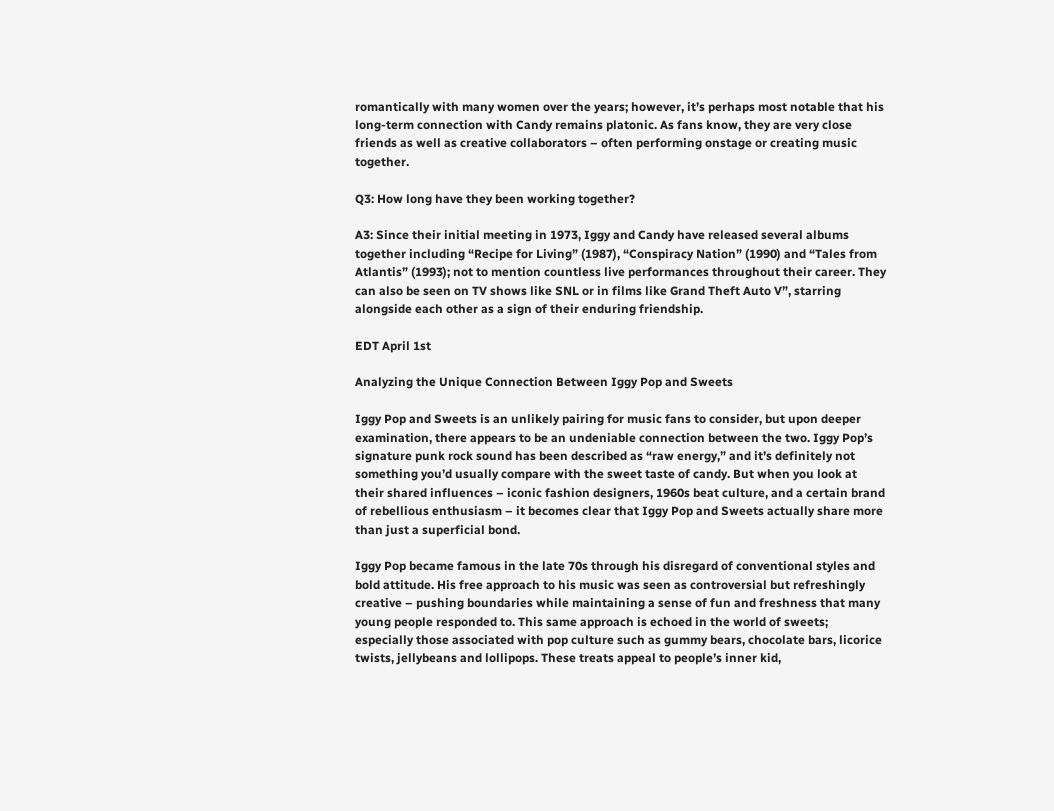romantically with many women over the years; however, it’s perhaps most notable that his long-term connection with Candy remains platonic. As fans know, they are very close friends as well as creative collaborators – often performing onstage or creating music together.

Q3: How long have they been working together?

A3: Since their initial meeting in 1973, Iggy and Candy have released several albums together including “Recipe for Living” (1987), “Conspiracy Nation” (1990) and “Tales from Atlantis” (1993); not to mention countless live performances throughout their career. They can also be seen on TV shows like SNL or in films like Grand Theft Auto V”, starring alongside each other as a sign of their enduring friendship.

EDT April 1st

Analyzing the Unique Connection Between Iggy Pop and Sweets

Iggy Pop and Sweets is an unlikely pairing for music fans to consider, but upon deeper examination, there appears to be an undeniable connection between the two. Iggy Pop’s signature punk rock sound has been described as “raw energy,” and it’s definitely not something you’d usually compare with the sweet taste of candy. But when you look at their shared influences – iconic fashion designers, 1960s beat culture, and a certain brand of rebellious enthusiasm – it becomes clear that Iggy Pop and Sweets actually share more than just a superficial bond.

Iggy Pop became famous in the late 70s through his disregard of conventional styles and bold attitude. His free approach to his music was seen as controversial but refreshingly creative – pushing boundaries while maintaining a sense of fun and freshness that many young people responded to. This same approach is echoed in the world of sweets; especially those associated with pop culture such as gummy bears, chocolate bars, licorice twists, jellybeans and lollipops. These treats appeal to people’s inner kid,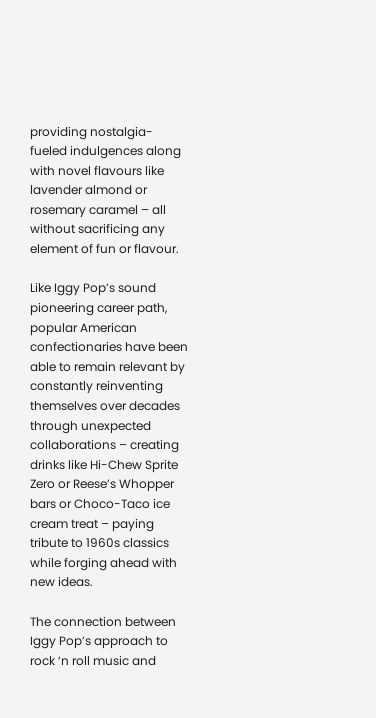providing nostalgia-fueled indulgences along with novel flavours like lavender almond or rosemary caramel – all without sacrificing any element of fun or flavour.

Like Iggy Pop’s sound pioneering career path, popular American confectionaries have been able to remain relevant by constantly reinventing themselves over decades through unexpected collaborations – creating drinks like Hi-Chew Sprite Zero or Reese’s Whopper bars or Choco-Taco ice cream treat – paying tribute to 1960s classics while forging ahead with new ideas.

The connection between Iggy Pop’s approach to rock ‘n roll music and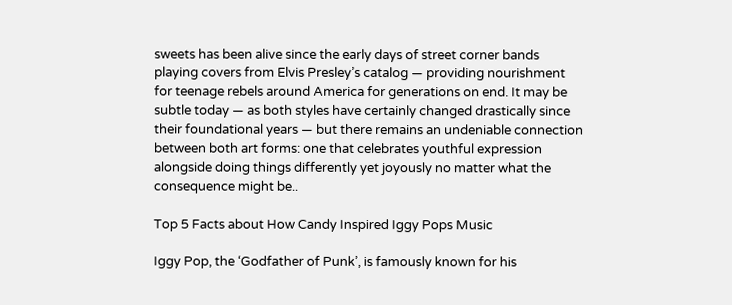sweets has been alive since the early days of street corner bands playing covers from Elvis Presley’s catalog — providing nourishment for teenage rebels around America for generations on end. It may be subtle today — as both styles have certainly changed drastically since their foundational years — but there remains an undeniable connection between both art forms: one that celebrates youthful expression alongside doing things differently yet joyously no matter what the consequence might be..

Top 5 Facts about How Candy Inspired Iggy Pops Music

Iggy Pop, the ‘Godfather of Punk’, is famously known for his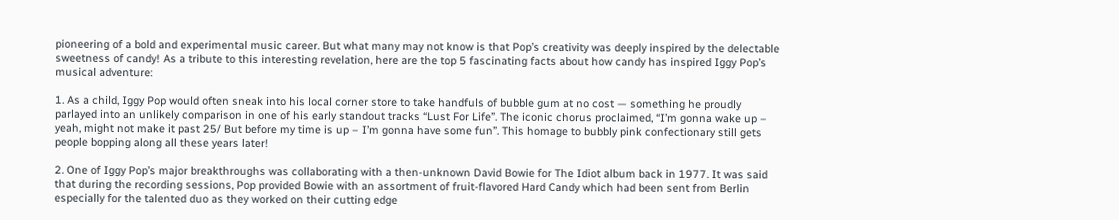pioneering of a bold and experimental music career. But what many may not know is that Pop’s creativity was deeply inspired by the delectable sweetness of candy! As a tribute to this interesting revelation, here are the top 5 fascinating facts about how candy has inspired Iggy Pop’s musical adventure:

1. As a child, Iggy Pop would often sneak into his local corner store to take handfuls of bubble gum at no cost — something he proudly parlayed into an unlikely comparison in one of his early standout tracks “Lust For Life”. The iconic chorus proclaimed, “I’m gonna wake up – yeah, might not make it past 25/ But before my time is up – I’m gonna have some fun”. This homage to bubbly pink confectionary still gets people bopping along all these years later!

2. One of Iggy Pop’s major breakthroughs was collaborating with a then-unknown David Bowie for The Idiot album back in 1977. It was said that during the recording sessions, Pop provided Bowie with an assortment of fruit-flavored Hard Candy which had been sent from Berlin especially for the talented duo as they worked on their cutting edge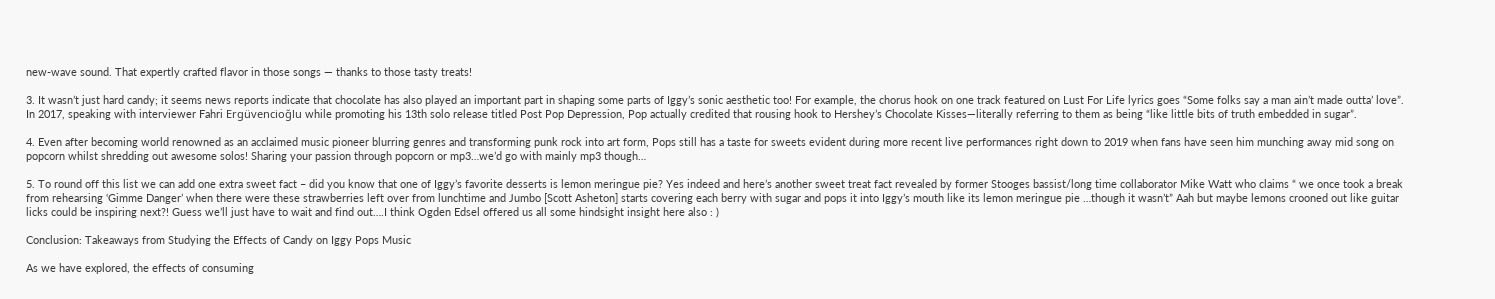new-wave sound. That expertly crafted flavor in those songs — thanks to those tasty treats!

3. It wasn’t just hard candy; it seems news reports indicate that chocolate has also played an important part in shaping some parts of Iggy’s sonic aesthetic too! For example, the chorus hook on one track featured on Lust For Life lyrics goes “Some folks say a man ain’t made outta’ love”. In 2017, speaking with interviewer Fahri Ergüvencioğlu while promoting his 13th solo release titled Post Pop Depression, Pop actually credited that rousing hook to Hershey’s Chocolate Kisses—literally referring to them as being “like little bits of truth embedded in sugar”.

4. Even after becoming world renowned as an acclaimed music pioneer blurring genres and transforming punk rock into art form, Pops still has a taste for sweets evident during more recent live performances right down to 2019 when fans have seen him munching away mid song on popcorn whilst shredding out awesome solos! Sharing your passion through popcorn or mp3…we’d go with mainly mp3 though…

5. To round off this list we can add one extra sweet fact – did you know that one of Iggy’s favorite desserts is lemon meringue pie? Yes indeed and here’s another sweet treat fact revealed by former Stooges bassist/long time collaborator Mike Watt who claims “ we once took a break from rehearsing ‘Gimme Danger’ when there were these strawberries left over from lunchtime and Jumbo [Scott Asheton] starts covering each berry with sugar and pops it into Iggy’s mouth like its lemon meringue pie …though it wasn’t” Aah but maybe lemons crooned out like guitar licks could be inspiring next?! Guess we’ll just have to wait and find out….I think Ogden Edsel offered us all some hindsight insight here also : )

Conclusion: Takeaways from Studying the Effects of Candy on Iggy Pops Music

As we have explored, the effects of consuming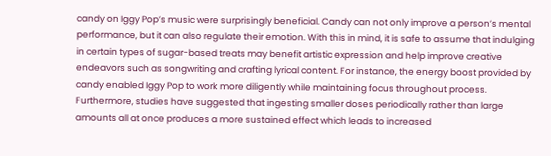candy on Iggy Pop’s music were surprisingly beneficial. Candy can not only improve a person’s mental performance, but it can also regulate their emotion. With this in mind, it is safe to assume that indulging in certain types of sugar-based treats may benefit artistic expression and help improve creative endeavors such as songwriting and crafting lyrical content. For instance, the energy boost provided by candy enabled Iggy Pop to work more diligently while maintaining focus throughout process. Furthermore, studies have suggested that ingesting smaller doses periodically rather than large amounts all at once produces a more sustained effect which leads to increased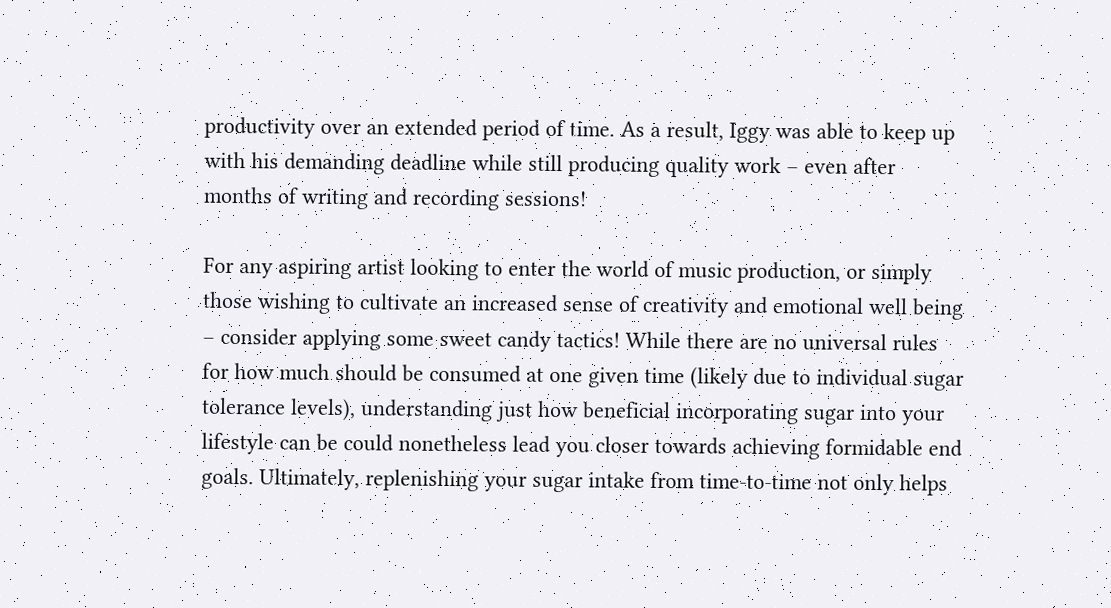productivity over an extended period of time. As a result, Iggy was able to keep up with his demanding deadline while still producing quality work – even after months of writing and recording sessions!

For any aspiring artist looking to enter the world of music production, or simply those wishing to cultivate an increased sense of creativity and emotional well being – consider applying some sweet candy tactics! While there are no universal rules for how much should be consumed at one given time (likely due to individual sugar tolerance levels), understanding just how beneficial incorporating sugar into your lifestyle can be could nonetheless lead you closer towards achieving formidable end goals. Ultimately, replenishing your sugar intake from time-to-time not only helps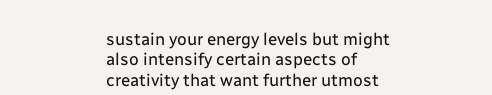sustain your energy levels but might also intensify certain aspects of creativity that want further utmost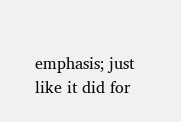emphasis; just like it did for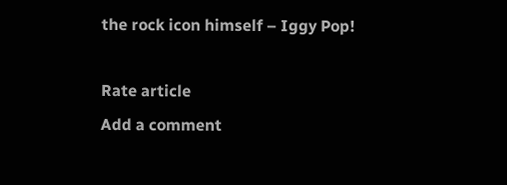the rock icon himself – Iggy Pop!

Rate article
Add a comment